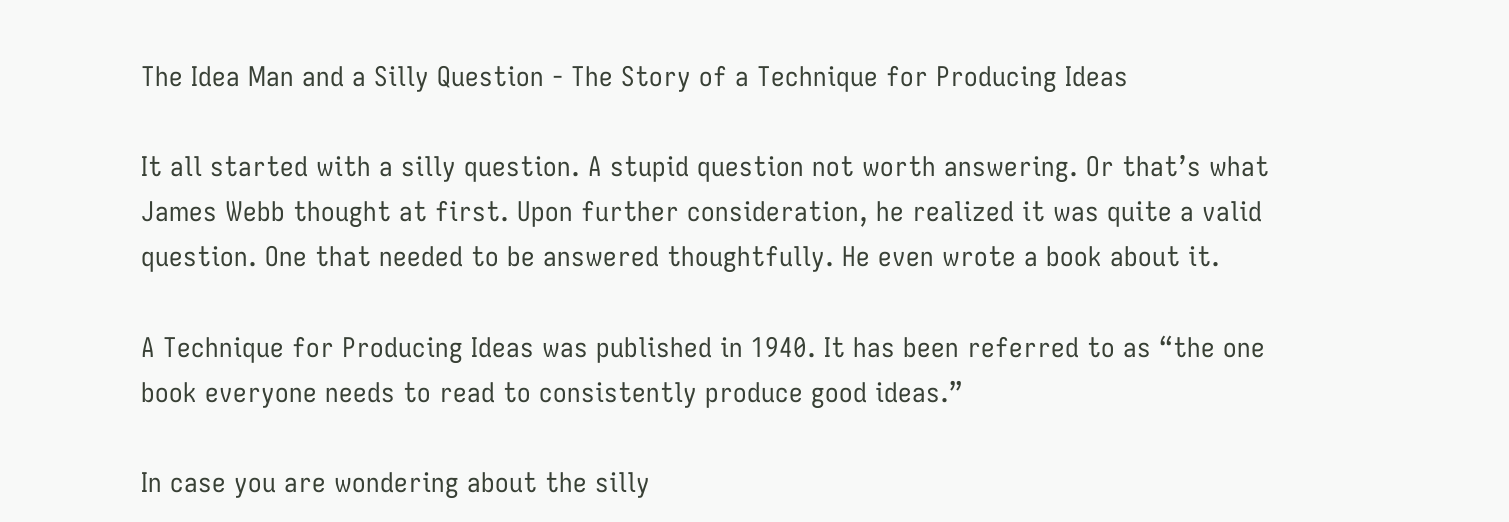The Idea Man and a Silly Question - The Story of a Technique for Producing Ideas

It all started with a silly question. A stupid question not worth answering. Or that’s what James Webb thought at first. Upon further consideration, he realized it was quite a valid question. One that needed to be answered thoughtfully. He even wrote a book about it.

A Technique for Producing Ideas was published in 1940. It has been referred to as “the one book everyone needs to read to consistently produce good ideas.”

In case you are wondering about the silly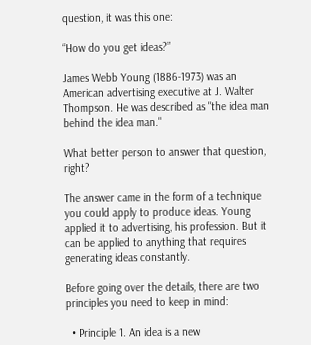question, it was this one:

“How do you get ideas?”

James Webb Young (1886-1973) was an American advertising executive at J. Walter Thompson. He was described as "the idea man behind the idea man."

What better person to answer that question, right?

The answer came in the form of a technique you could apply to produce ideas. Young applied it to advertising, his profession. But it can be applied to anything that requires generating ideas constantly.

Before going over the details, there are two principles you need to keep in mind:

  • Principle 1. An idea is a new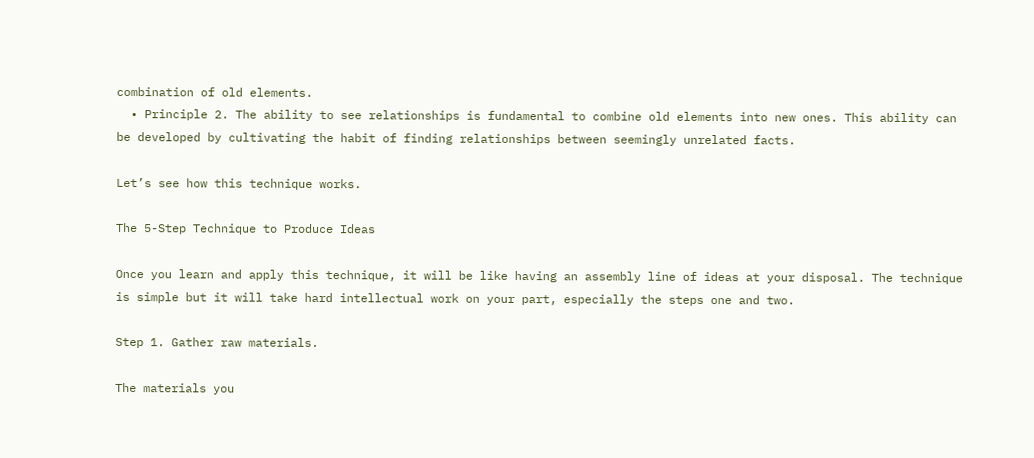combination of old elements.
  • Principle 2. The ability to see relationships is fundamental to combine old elements into new ones. This ability can be developed by cultivating the habit of finding relationships between seemingly unrelated facts.

Let’s see how this technique works.

The 5-Step Technique to Produce Ideas

Once you learn and apply this technique, it will be like having an assembly line of ideas at your disposal. The technique is simple but it will take hard intellectual work on your part, especially the steps one and two.

Step 1. Gather raw materials.

The materials you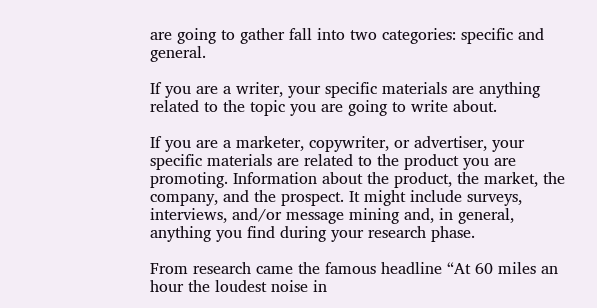are going to gather fall into two categories: specific and general.

If you are a writer, your specific materials are anything related to the topic you are going to write about.

If you are a marketer, copywriter, or advertiser, your specific materials are related to the product you are promoting. Information about the product, the market, the company, and the prospect. It might include surveys, interviews, and/or message mining and, in general, anything you find during your research phase.

From research came the famous headline “At 60 miles an hour the loudest noise in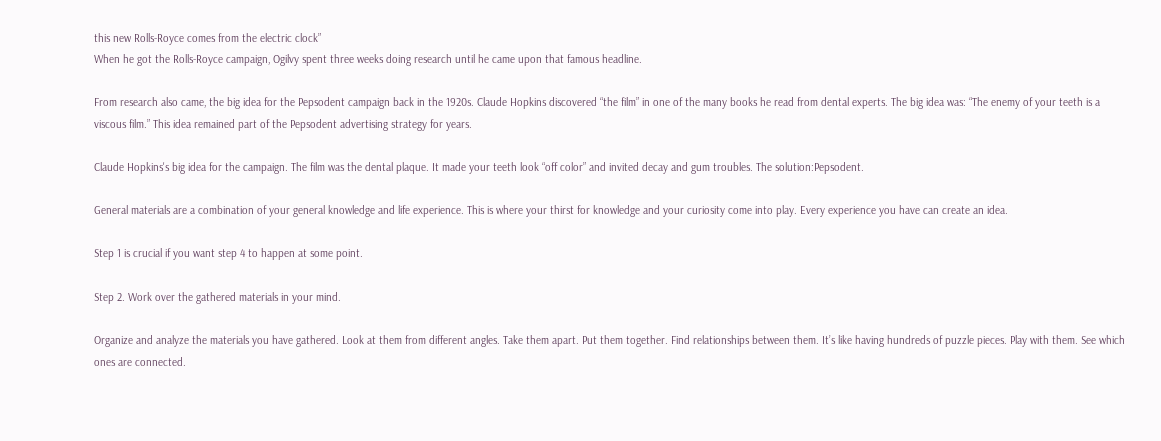this new Rolls-Royce comes from the electric clock”
When he got the Rolls-Royce campaign, Ogilvy spent three weeks doing research until he came upon that famous headline.

From research also came, the big idea for the Pepsodent campaign back in the 1920s. Claude Hopkins discovered “the film” in one of the many books he read from dental experts. The big idea was: “The enemy of your teeth is a viscous film.” This idea remained part of the Pepsodent advertising strategy for years.

Claude Hopkins's big idea for the campaign. The film was the dental plaque. It made your teeth look “off color” and invited decay and gum troubles. The solution:Pepsodent.

General materials are a combination of your general knowledge and life experience. This is where your thirst for knowledge and your curiosity come into play. Every experience you have can create an idea.

Step 1 is crucial if you want step 4 to happen at some point.

Step 2. Work over the gathered materials in your mind.

Organize and analyze the materials you have gathered. Look at them from different angles. Take them apart. Put them together. Find relationships between them. It’s like having hundreds of puzzle pieces. Play with them. See which ones are connected.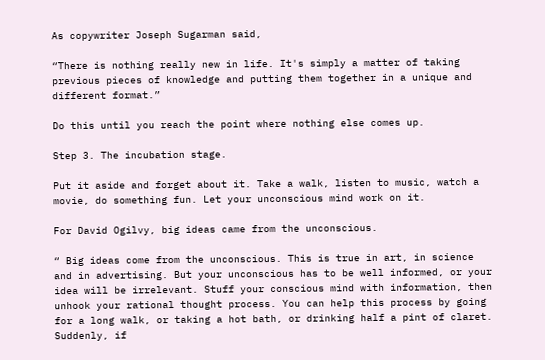As copywriter Joseph Sugarman said,

“There is nothing really new in life. It's simply a matter of taking previous pieces of knowledge and putting them together in a unique and different format.”

Do this until you reach the point where nothing else comes up.

Step 3. The incubation stage.

Put it aside and forget about it. Take a walk, listen to music, watch a movie, do something fun. Let your unconscious mind work on it.

For David Ogilvy, big ideas came from the unconscious.

“ Big ideas come from the unconscious. This is true in art, in science and in advertising. But your unconscious has to be well informed, or your idea will be irrelevant. Stuff your conscious mind with information, then unhook your rational thought process. You can help this process by going for a long walk, or taking a hot bath, or drinking half a pint of claret. Suddenly, if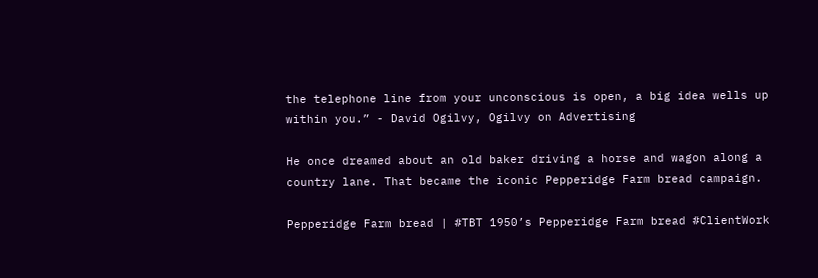the telephone line from your unconscious is open, a big idea wells up within you.” - David Ogilvy, Ogilvy on Advertising

He once dreamed about an old baker driving a horse and wagon along a country lane. That became the iconic Pepperidge Farm bread campaign.

Pepperidge Farm bread | #TBT 1950’s Pepperidge Farm bread #ClientWork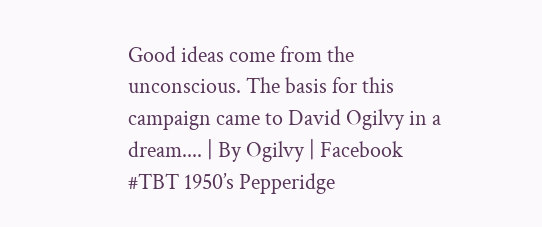Good ideas come from the unconscious. The basis for this campaign came to David Ogilvy in a dream.... | By Ogilvy | Facebook
#TBT 1950’s Pepperidge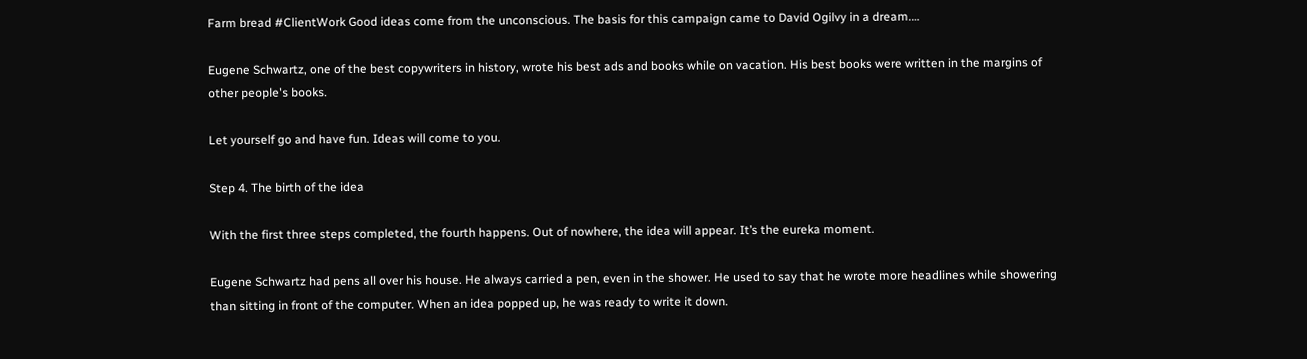Farm bread #ClientWork Good ideas come from the unconscious. The basis for this campaign came to David Ogilvy in a dream.…

Eugene Schwartz, one of the best copywriters in history, wrote his best ads and books while on vacation. His best books were written in the margins of other people's books.

Let yourself go and have fun. Ideas will come to you.

Step 4. The birth of the idea

With the first three steps completed, the fourth happens. Out of nowhere, the idea will appear. It’s the eureka moment.

Eugene Schwartz had pens all over his house. He always carried a pen, even in the shower. He used to say that he wrote more headlines while showering than sitting in front of the computer. When an idea popped up, he was ready to write it down.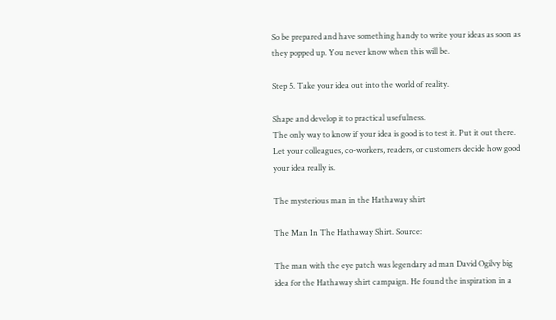So be prepared and have something handy to write your ideas as soon as they popped up. You never know when this will be.

Step 5. Take your idea out into the world of reality.

Shape and develop it to practical usefulness.
The only way to know if your idea is good is to test it. Put it out there. Let your colleagues, co-workers, readers, or customers decide how good your idea really is.

The mysterious man in the Hathaway shirt

The Man In The Hathaway Shirt. Source:

The man with the eye patch was legendary ad man David Ogilvy big idea for the Hathaway shirt campaign. He found the inspiration in a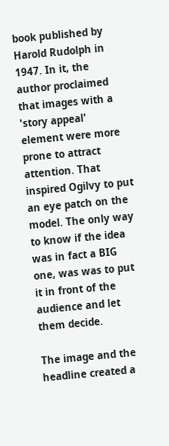book published by Harold Rudolph in 1947. In it, the author proclaimed that images with a 'story appeal' element were more prone to attract attention. That inspired Ogilvy to put an eye patch on the model. The only way to know if the idea was in fact a BIG one, was was to put it in front of the audience and let them decide.

The image and the headline created a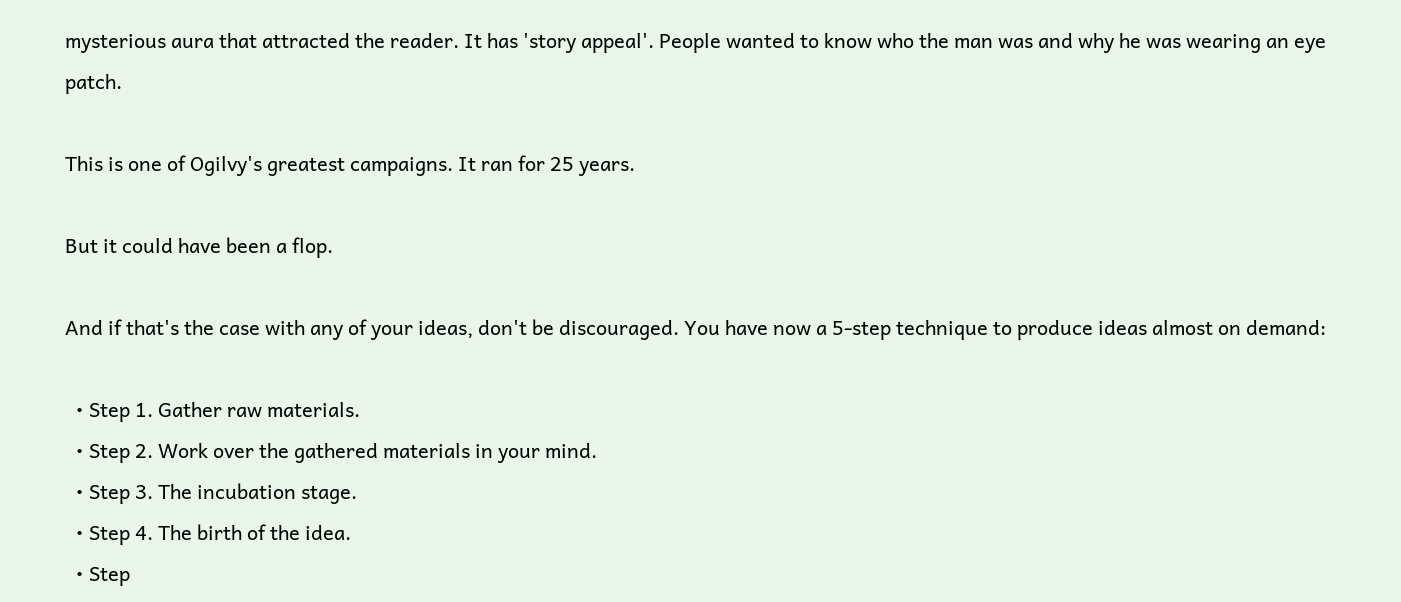mysterious aura that attracted the reader. It has 'story appeal'. People wanted to know who the man was and why he was wearing an eye patch.

This is one of Ogilvy's greatest campaigns. It ran for 25 years.

But it could have been a flop.

And if that's the case with any of your ideas, don't be discouraged. You have now a 5-step technique to produce ideas almost on demand:

  • Step 1. Gather raw materials.
  • Step 2. Work over the gathered materials in your mind.
  • Step 3. The incubation stage.
  • Step 4. The birth of the idea.
  • Step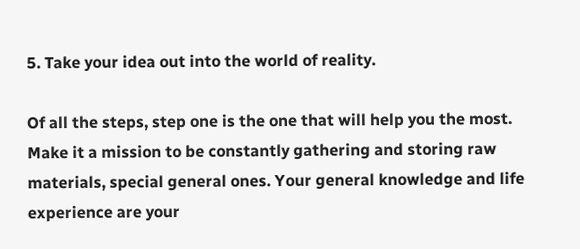5. Take your idea out into the world of reality.

Of all the steps, step one is the one that will help you the most. Make it a mission to be constantly gathering and storing raw materials, special general ones. Your general knowledge and life experience are your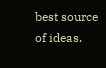best source of ideas.